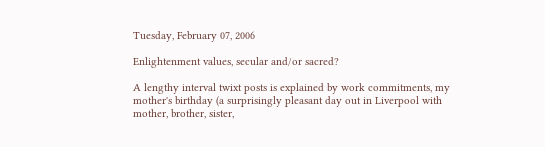Tuesday, February 07, 2006

Enlightenment values, secular and/or sacred?

A lengthy interval twixt posts is explained by work commitments, my mother's birthday (a surprisingly pleasant day out in Liverpool with mother, brother, sister,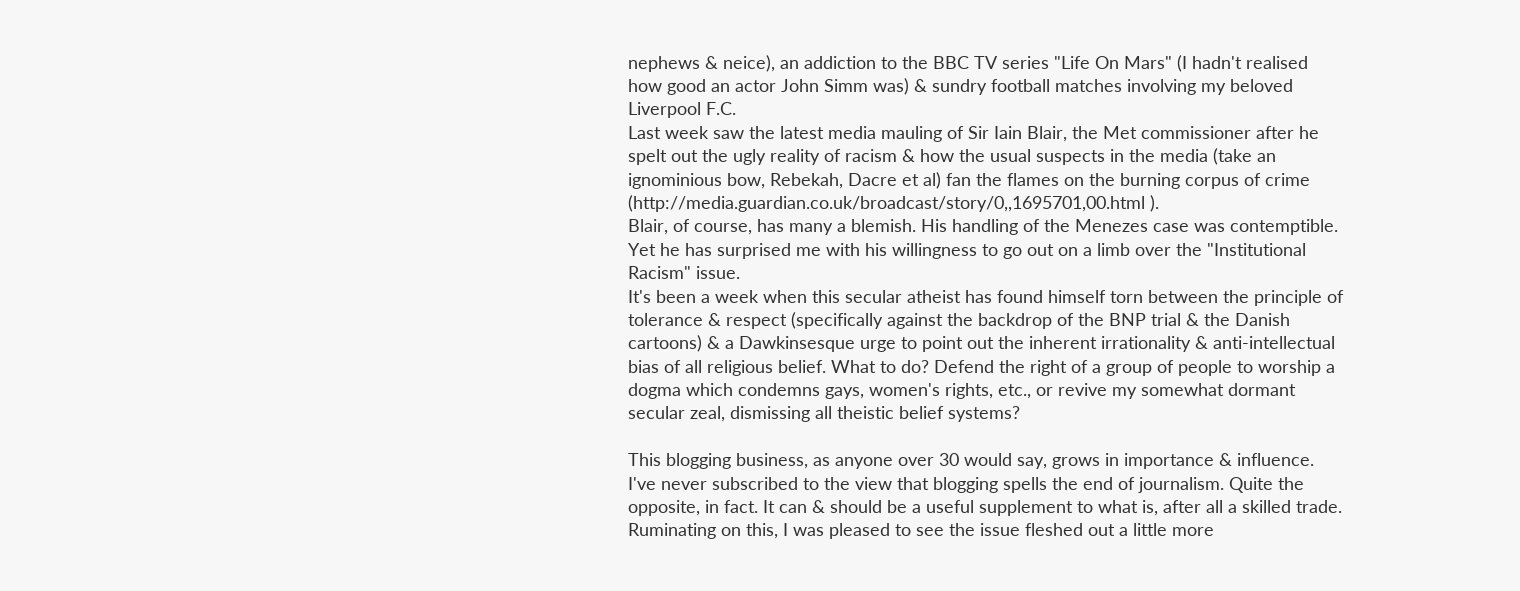nephews & neice), an addiction to the BBC TV series "Life On Mars" (I hadn't realised how good an actor John Simm was) & sundry football matches involving my beloved Liverpool F.C.
Last week saw the latest media mauling of Sir Iain Blair, the Met commissioner after he spelt out the ugly reality of racism & how the usual suspects in the media (take an ignominious bow, Rebekah, Dacre et al) fan the flames on the burning corpus of crime (http://media.guardian.co.uk/broadcast/story/0,,1695701,00.html ).
Blair, of course, has many a blemish. His handling of the Menezes case was contemptible. Yet he has surprised me with his willingness to go out on a limb over the "Institutional Racism" issue.
It's been a week when this secular atheist has found himself torn between the principle of tolerance & respect (specifically against the backdrop of the BNP trial & the Danish cartoons) & a Dawkinsesque urge to point out the inherent irrationality & anti-intellectual bias of all religious belief. What to do? Defend the right of a group of people to worship a dogma which condemns gays, women's rights, etc., or revive my somewhat dormant secular zeal, dismissing all theistic belief systems?

This blogging business, as anyone over 30 would say, grows in importance & influence. I've never subscribed to the view that blogging spells the end of journalism. Quite the opposite, in fact. It can & should be a useful supplement to what is, after all a skilled trade. Ruminating on this, I was pleased to see the issue fleshed out a little more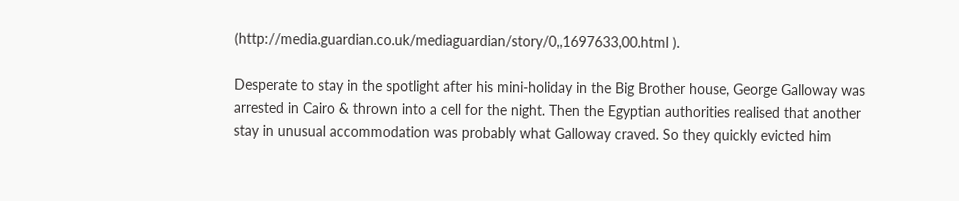(http://media.guardian.co.uk/mediaguardian/story/0,,1697633,00.html ).

Desperate to stay in the spotlight after his mini-holiday in the Big Brother house, George Galloway was arrested in Cairo & thrown into a cell for the night. Then the Egyptian authorities realised that another stay in unusual accommodation was probably what Galloway craved. So they quickly evicted him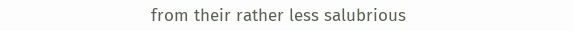from their rather less salubrious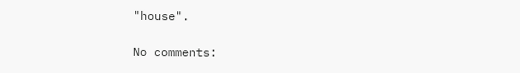"house".

No comments: